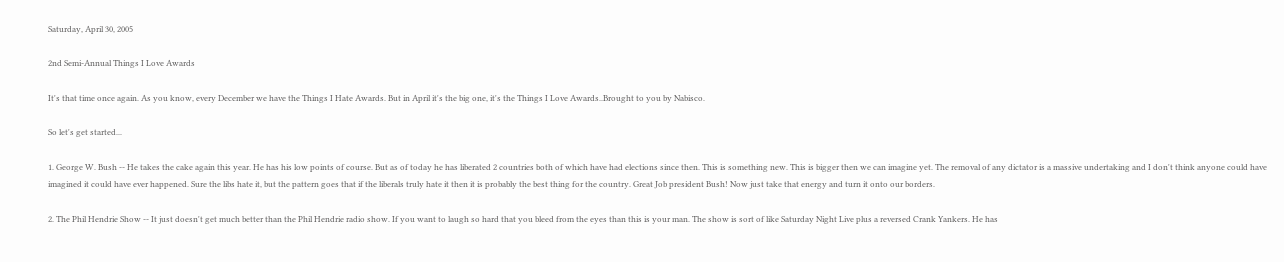Saturday, April 30, 2005

2nd Semi-Annual Things I Love Awards

It's that time once again. As you know, every December we have the Things I Hate Awards. But in April it's the big one, it's the Things I Love Awards..Brought to you by Nabisco.

So let's get started...

1. George W. Bush -- He takes the cake again this year. He has his low points of course. But as of today he has liberated 2 countries both of which have had elections since then. This is something new. This is bigger then we can imagine yet. The removal of any dictator is a massive undertaking and I don't think anyone could have imagined it could have ever happened. Sure the libs hate it, but the pattern goes that if the liberals truly hate it then it is probably the best thing for the country. Great Job president Bush! Now just take that energy and turn it onto our borders.

2. The Phil Hendrie Show -- It just doesn't get much better than the Phil Hendrie radio show. If you want to laugh so hard that you bleed from the eyes than this is your man. The show is sort of like Saturday Night Live plus a reversed Crank Yankers. He has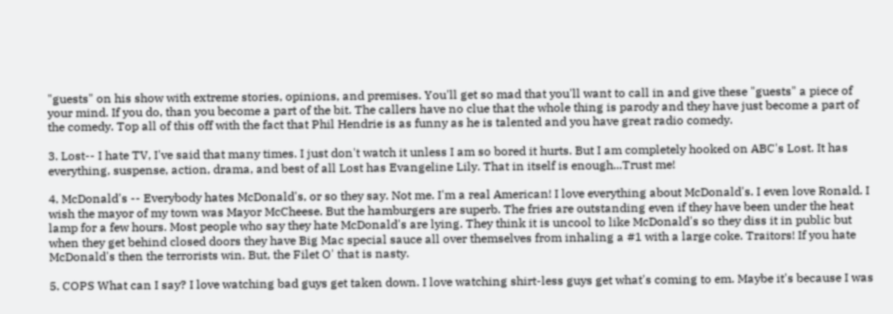"guests" on his show with extreme stories, opinions, and premises. You'll get so mad that you'll want to call in and give these "guests" a piece of your mind. If you do, than you become a part of the bit. The callers have no clue that the whole thing is parody and they have just become a part of the comedy. Top all of this off with the fact that Phil Hendrie is as funny as he is talented and you have great radio comedy.

3. Lost-- I hate TV, I've said that many times. I just don't watch it unless I am so bored it hurts. But I am completely hooked on ABC's Lost. It has everything, suspense, action, drama, and best of all Lost has Evangeline Lily. That in itself is enough...Trust me!

4. McDonald's -- Everybody hates McDonald's, or so they say. Not me. I'm a real American! I love everything about McDonald's. I even love Ronald. I wish the mayor of my town was Mayor McCheese. But the hamburgers are superb. The fries are outstanding even if they have been under the heat lamp for a few hours. Most people who say they hate McDonald's are lying. They think it is uncool to like McDonald's so they diss it in public but when they get behind closed doors they have Big Mac special sauce all over themselves from inhaling a #1 with a large coke. Traitors! If you hate McDonald's then the terrorists win. But, the Filet O' that is nasty.

5. COPS What can I say? I love watching bad guys get taken down. I love watching shirt-less guys get what's coming to em. Maybe it's because I was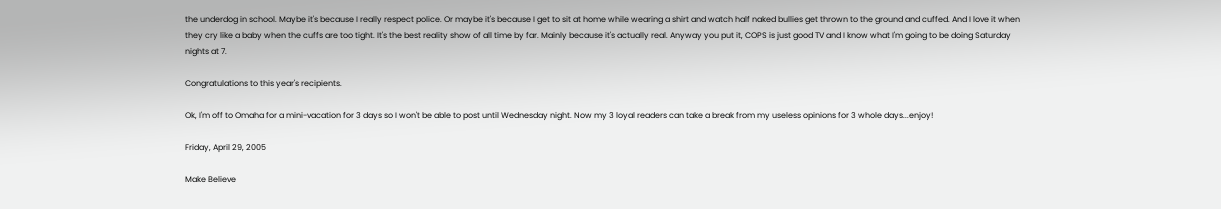the underdog in school. Maybe it's because I really respect police. Or maybe it's because I get to sit at home while wearing a shirt and watch half naked bullies get thrown to the ground and cuffed. And I love it when they cry like a baby when the cuffs are too tight. It's the best reality show of all time by far. Mainly because it's actually real. Anyway you put it, COPS is just good TV and I know what I'm going to be doing Saturday nights at 7.

Congratulations to this year's recipients.

Ok, I'm off to Omaha for a mini-vacation for 3 days so I won't be able to post until Wednesday night. Now my 3 loyal readers can take a break from my useless opinions for 3 whole days...enjoy!

Friday, April 29, 2005

Make Believe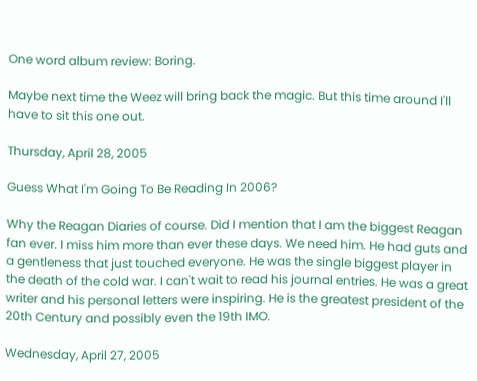One word album review: Boring.

Maybe next time the Weez will bring back the magic. But this time around I'll have to sit this one out.

Thursday, April 28, 2005

Guess What I'm Going To Be Reading In 2006?

Why the Reagan Diaries of course. Did I mention that I am the biggest Reagan fan ever. I miss him more than ever these days. We need him. He had guts and a gentleness that just touched everyone. He was the single biggest player in the death of the cold war. I can't wait to read his journal entries. He was a great writer and his personal letters were inspiring. He is the greatest president of the 20th Century and possibly even the 19th IMO.

Wednesday, April 27, 2005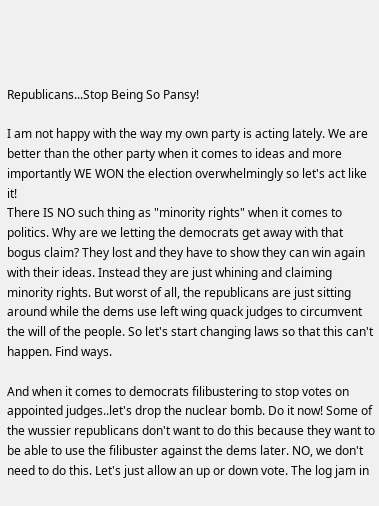Republicans...Stop Being So Pansy!

I am not happy with the way my own party is acting lately. We are better than the other party when it comes to ideas and more importantly WE WON the election overwhelmingly so let's act like it!
There IS NO such thing as "minority rights" when it comes to politics. Why are we letting the democrats get away with that bogus claim? They lost and they have to show they can win again with their ideas. Instead they are just whining and claiming minority rights. But worst of all, the republicans are just sitting around while the dems use left wing quack judges to circumvent the will of the people. So let's start changing laws so that this can't happen. Find ways.

And when it comes to democrats filibustering to stop votes on appointed judges..let's drop the nuclear bomb. Do it now! Some of the wussier republicans don't want to do this because they want to be able to use the filibuster against the dems later. NO, we don't need to do this. Let's just allow an up or down vote. The log jam in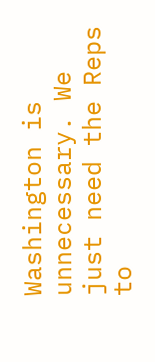Washington is unnecessary. We just need the Reps to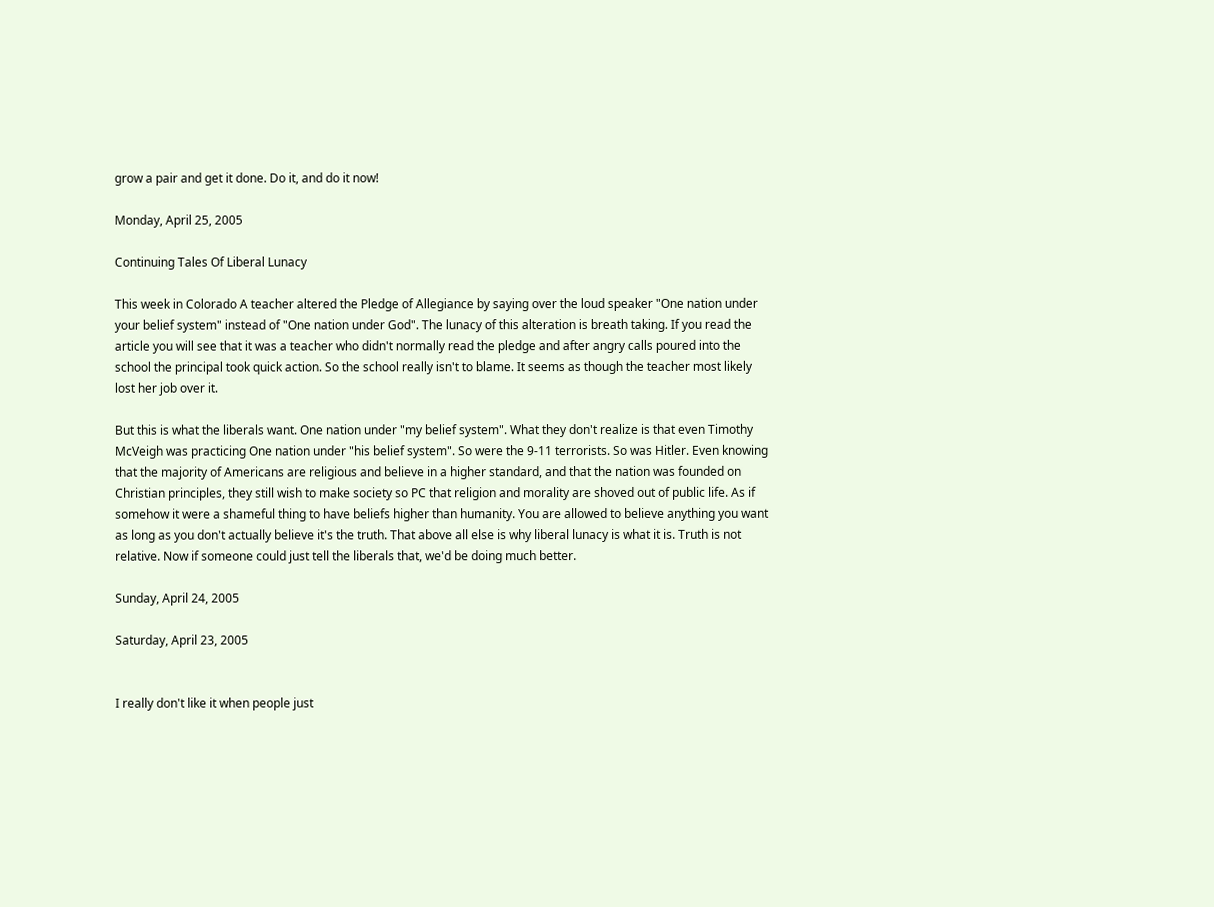grow a pair and get it done. Do it, and do it now!

Monday, April 25, 2005

Continuing Tales Of Liberal Lunacy

This week in Colorado A teacher altered the Pledge of Allegiance by saying over the loud speaker "One nation under your belief system" instead of "One nation under God". The lunacy of this alteration is breath taking. If you read the article you will see that it was a teacher who didn't normally read the pledge and after angry calls poured into the school the principal took quick action. So the school really isn't to blame. It seems as though the teacher most likely lost her job over it.

But this is what the liberals want. One nation under "my belief system". What they don't realize is that even Timothy McVeigh was practicing One nation under "his belief system". So were the 9-11 terrorists. So was Hitler. Even knowing that the majority of Americans are religious and believe in a higher standard, and that the nation was founded on Christian principles, they still wish to make society so PC that religion and morality are shoved out of public life. As if somehow it were a shameful thing to have beliefs higher than humanity. You are allowed to believe anything you want as long as you don't actually believe it's the truth. That above all else is why liberal lunacy is what it is. Truth is not relative. Now if someone could just tell the liberals that, we'd be doing much better.

Sunday, April 24, 2005

Saturday, April 23, 2005


I really don't like it when people just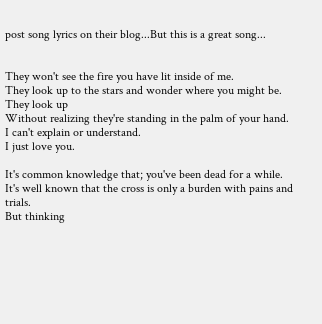post song lyrics on their blog...But this is a great song...


They won't see the fire you have lit inside of me.
They look up to the stars and wonder where you might be.
They look up
Without realizing they're standing in the palm of your hand.
I can't explain or understand.
I just love you.

It's common knowledge that; you've been dead for a while.
It's well known that the cross is only a burden with pains and trials.
But thinking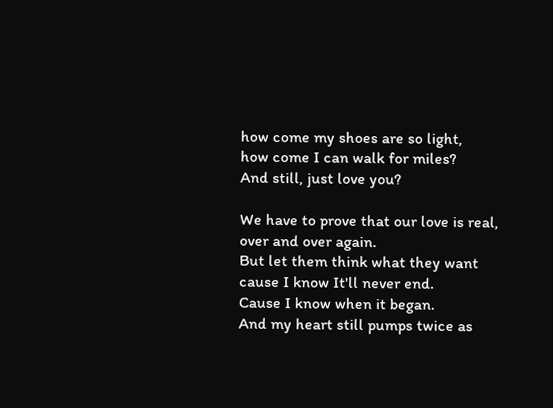how come my shoes are so light,
how come I can walk for miles?
And still, just love you?

We have to prove that our love is real, over and over again.
But let them think what they want cause I know It'll never end.
Cause I know when it began.
And my heart still pumps twice as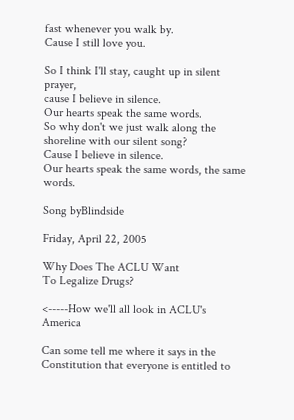fast whenever you walk by.
Cause I still love you.

So I think I'll stay, caught up in silent prayer,
cause I believe in silence.
Our hearts speak the same words.
So why don't we just walk along the shoreline with our silent song?
Cause I believe in silence.
Our hearts speak the same words, the same words.

Song byBlindside

Friday, April 22, 2005

Why Does The ACLU Want
To Legalize Drugs?

<-----How we'll all look in ACLU's America

Can some tell me where it says in the Constitution that everyone is entitled to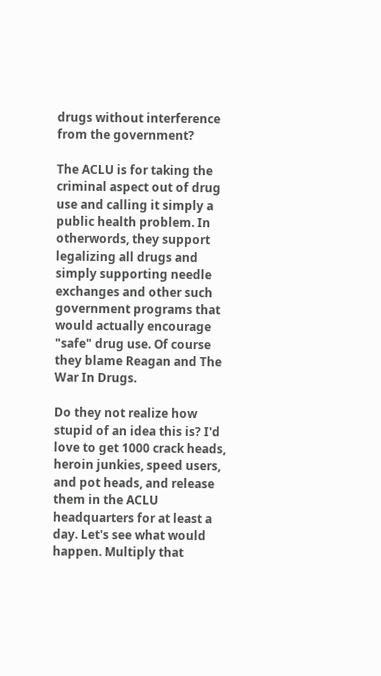drugs without interference from the government?

The ACLU is for taking the criminal aspect out of drug use and calling it simply a public health problem. In otherwords, they support legalizing all drugs and simply supporting needle exchanges and other such government programs that would actually encourage "safe" drug use. Of course they blame Reagan and The War In Drugs.

Do they not realize how stupid of an idea this is? I'd love to get 1000 crack heads, heroin junkies, speed users, and pot heads, and release them in the ACLU headquarters for at least a day. Let's see what would happen. Multiply that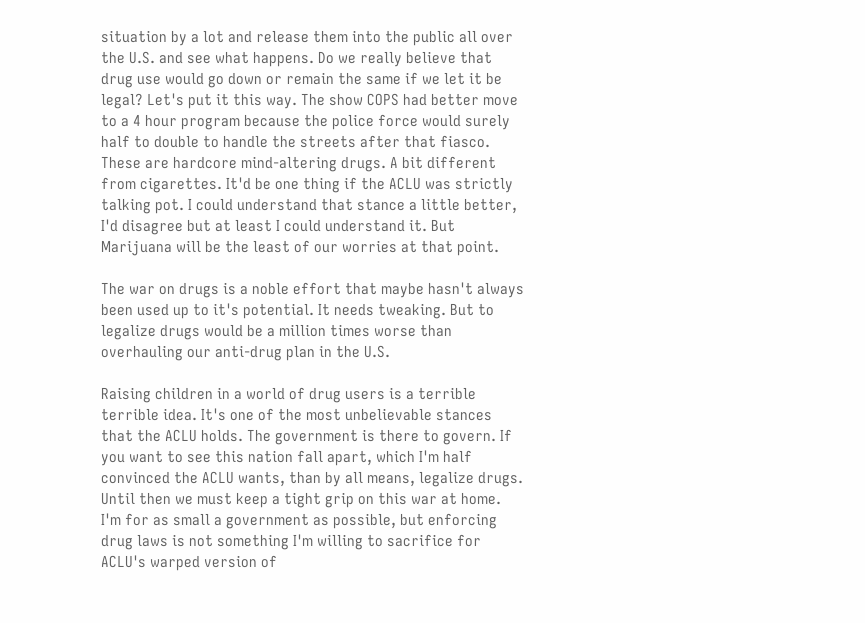situation by a lot and release them into the public all over the U.S. and see what happens. Do we really believe that drug use would go down or remain the same if we let it be legal? Let's put it this way. The show COPS had better move to a 4 hour program because the police force would surely half to double to handle the streets after that fiasco. These are hardcore mind-altering drugs. A bit different from cigarettes. It'd be one thing if the ACLU was strictly talking pot. I could understand that stance a little better, I'd disagree but at least I could understand it. But Marijuana will be the least of our worries at that point.

The war on drugs is a noble effort that maybe hasn't always been used up to it's potential. It needs tweaking. But to legalize drugs would be a million times worse than overhauling our anti-drug plan in the U.S.

Raising children in a world of drug users is a terrible terrible idea. It's one of the most unbelievable stances that the ACLU holds. The government is there to govern. If you want to see this nation fall apart, which I'm half convinced the ACLU wants, than by all means, legalize drugs. Until then we must keep a tight grip on this war at home. I'm for as small a government as possible, but enforcing drug laws is not something I'm willing to sacrifice for ACLU's warped version of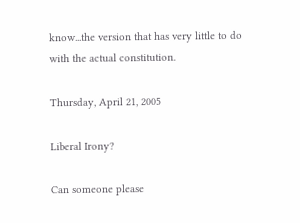know...the version that has very little to do with the actual constitution.

Thursday, April 21, 2005

Liberal Irony?

Can someone please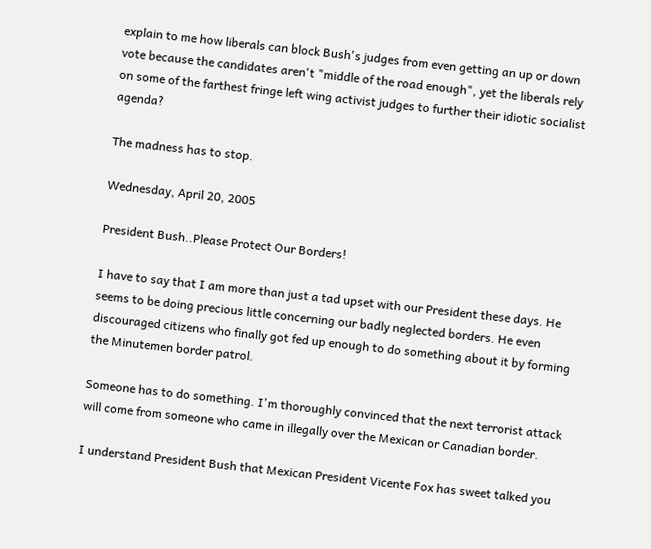explain to me how liberals can block Bush's judges from even getting an up or down vote because the candidates aren't "middle of the road enough", yet the liberals rely on some of the farthest fringe left wing activist judges to further their idiotic socialist agenda?

The madness has to stop.

Wednesday, April 20, 2005

President Bush..Please Protect Our Borders!

I have to say that I am more than just a tad upset with our President these days. He seems to be doing precious little concerning our badly neglected borders. He even discouraged citizens who finally got fed up enough to do something about it by forming the Minutemen border patrol.

Someone has to do something. I'm thoroughly convinced that the next terrorist attack will come from someone who came in illegally over the Mexican or Canadian border.

I understand President Bush that Mexican President Vicente Fox has sweet talked you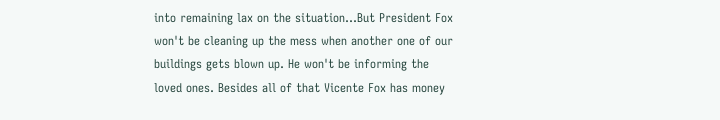into remaining lax on the situation...But President Fox won't be cleaning up the mess when another one of our buildings gets blown up. He won't be informing the loved ones. Besides all of that Vicente Fox has money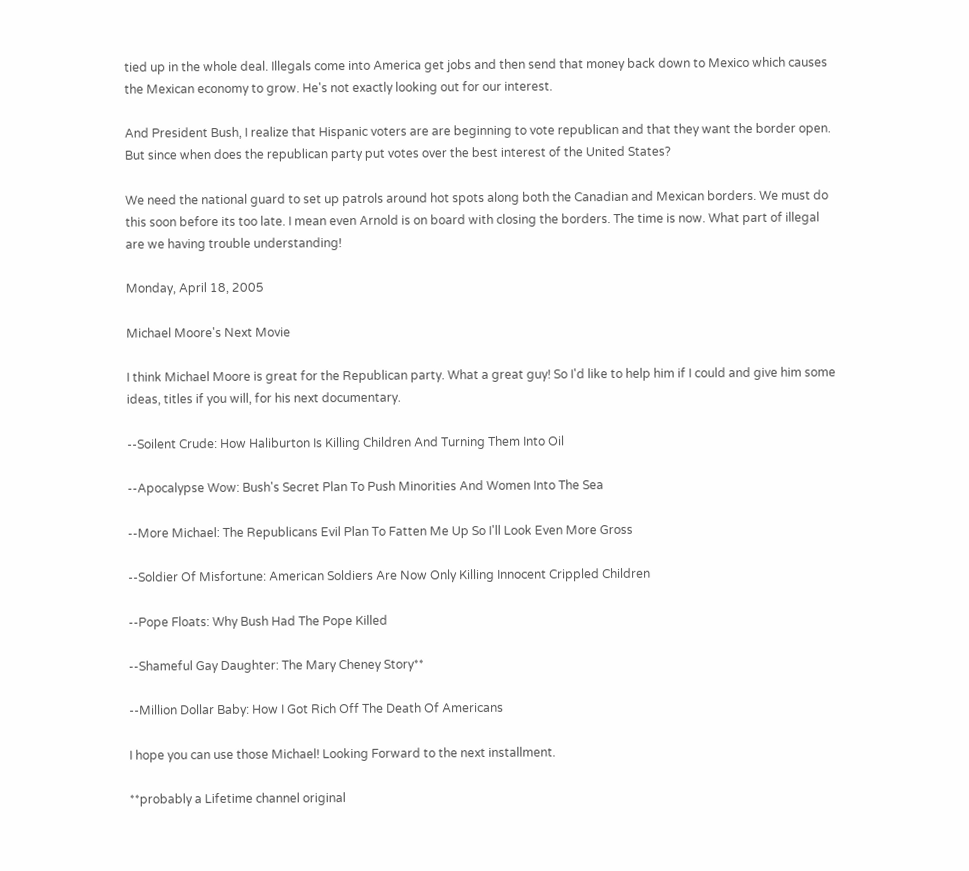tied up in the whole deal. Illegals come into America get jobs and then send that money back down to Mexico which causes the Mexican economy to grow. He's not exactly looking out for our interest.

And President Bush, I realize that Hispanic voters are are beginning to vote republican and that they want the border open. But since when does the republican party put votes over the best interest of the United States?

We need the national guard to set up patrols around hot spots along both the Canadian and Mexican borders. We must do this soon before its too late. I mean even Arnold is on board with closing the borders. The time is now. What part of illegal are we having trouble understanding!

Monday, April 18, 2005

Michael Moore's Next Movie

I think Michael Moore is great for the Republican party. What a great guy! So I'd like to help him if I could and give him some ideas, titles if you will, for his next documentary.

--Soilent Crude: How Haliburton Is Killing Children And Turning Them Into Oil

--Apocalypse Wow: Bush's Secret Plan To Push Minorities And Women Into The Sea

--More Michael: The Republicans Evil Plan To Fatten Me Up So I'll Look Even More Gross

--Soldier Of Misfortune: American Soldiers Are Now Only Killing Innocent Crippled Children

--Pope Floats: Why Bush Had The Pope Killed

--Shameful Gay Daughter: The Mary Cheney Story**

--Million Dollar Baby: How I Got Rich Off The Death Of Americans

I hope you can use those Michael! Looking Forward to the next installment.

**probably a Lifetime channel original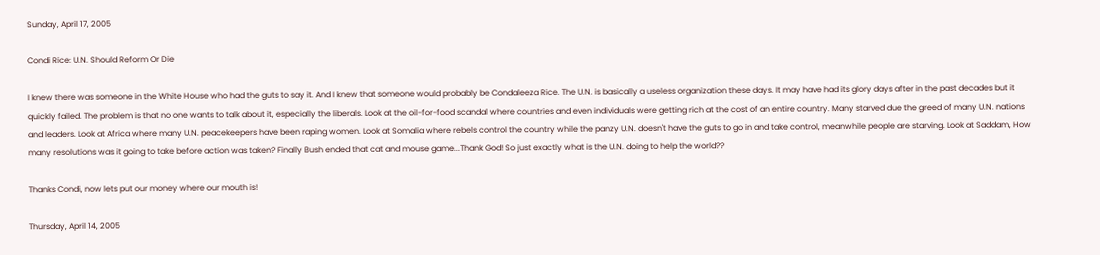Sunday, April 17, 2005

Condi Rice: U.N. Should Reform Or Die

I knew there was someone in the White House who had the guts to say it. And I knew that someone would probably be Condaleeza Rice. The U.N. is basically a useless organization these days. It may have had its glory days after in the past decades but it quickly failed. The problem is that no one wants to talk about it, especially the liberals. Look at the oil-for-food scandal where countries and even individuals were getting rich at the cost of an entire country. Many starved due the greed of many U.N. nations and leaders. Look at Africa where many U.N. peacekeepers have been raping women. Look at Somalia where rebels control the country while the panzy U.N. doesn't have the guts to go in and take control, meanwhile people are starving. Look at Saddam, How many resolutions was it going to take before action was taken? Finally Bush ended that cat and mouse game...Thank God! So just exactly what is the U.N. doing to help the world??

Thanks Condi, now lets put our money where our mouth is!

Thursday, April 14, 2005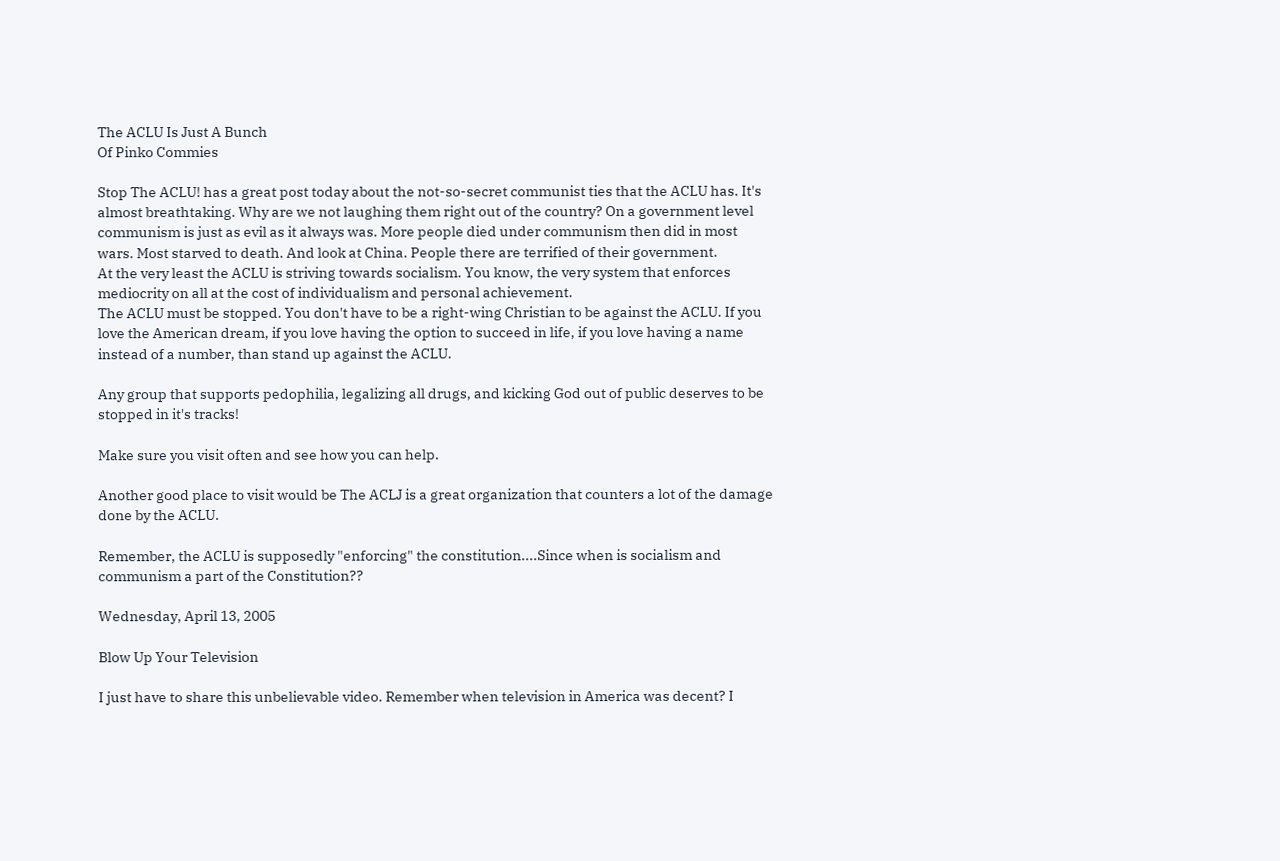The ACLU Is Just A Bunch
Of Pinko Commies

Stop The ACLU! has a great post today about the not-so-secret communist ties that the ACLU has. It's almost breathtaking. Why are we not laughing them right out of the country? On a government level communism is just as evil as it always was. More people died under communism then did in most wars. Most starved to death. And look at China. People there are terrified of their government.
At the very least the ACLU is striving towards socialism. You know, the very system that enforces mediocrity on all at the cost of individualism and personal achievement.
The ACLU must be stopped. You don't have to be a right-wing Christian to be against the ACLU. If you love the American dream, if you love having the option to succeed in life, if you love having a name instead of a number, than stand up against the ACLU.

Any group that supports pedophilia, legalizing all drugs, and kicking God out of public deserves to be stopped in it's tracks!

Make sure you visit often and see how you can help.

Another good place to visit would be The ACLJ is a great organization that counters a lot of the damage done by the ACLU.

Remember, the ACLU is supposedly "enforcing" the constitution....Since when is socialism and communism a part of the Constitution??

Wednesday, April 13, 2005

Blow Up Your Television

I just have to share this unbelievable video. Remember when television in America was decent? I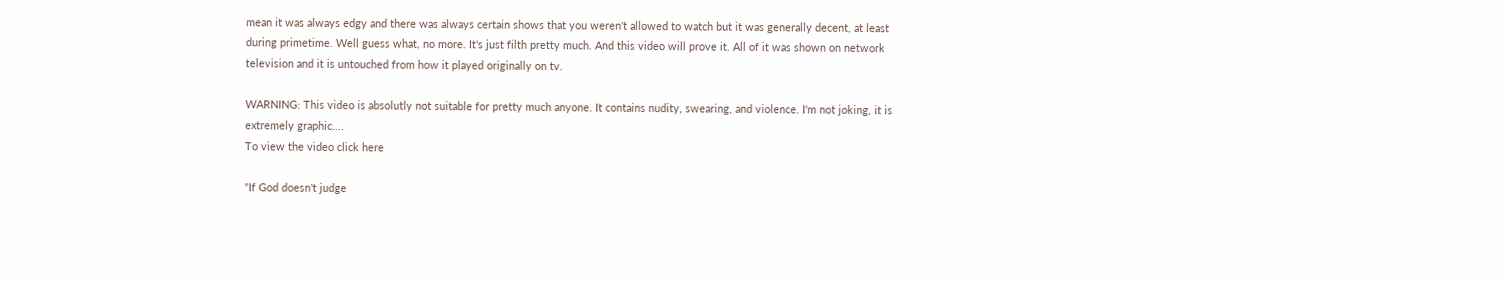mean it was always edgy and there was always certain shows that you weren't allowed to watch but it was generally decent, at least during primetime. Well guess what, no more. It's just filth pretty much. And this video will prove it. All of it was shown on network television and it is untouched from how it played originally on tv.

WARNING: This video is absolutly not suitable for pretty much anyone. It contains nudity, swearing, and violence. I'm not joking, it is extremely graphic....
To view the video click here

"If God doesn't judge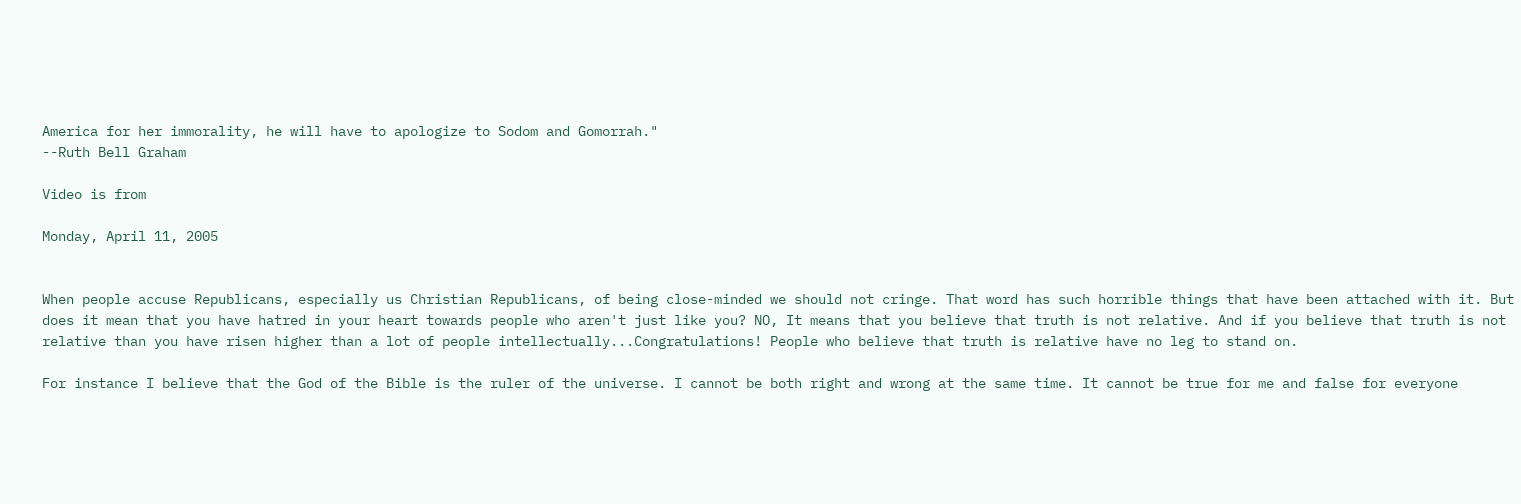America for her immorality, he will have to apologize to Sodom and Gomorrah."
--Ruth Bell Graham

Video is from

Monday, April 11, 2005


When people accuse Republicans, especially us Christian Republicans, of being close-minded we should not cringe. That word has such horrible things that have been attached with it. But does it mean that you have hatred in your heart towards people who aren't just like you? NO, It means that you believe that truth is not relative. And if you believe that truth is not relative than you have risen higher than a lot of people intellectually...Congratulations! People who believe that truth is relative have no leg to stand on.

For instance I believe that the God of the Bible is the ruler of the universe. I cannot be both right and wrong at the same time. It cannot be true for me and false for everyone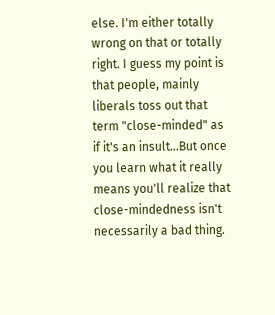else. I'm either totally wrong on that or totally right. I guess my point is that people, mainly liberals toss out that term "close-minded" as if it's an insult...But once you learn what it really means you'll realize that close-mindedness isn't necessarily a bad thing.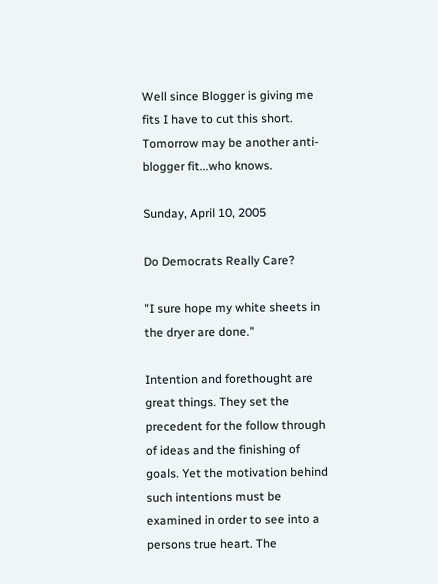Well since Blogger is giving me fits I have to cut this short. Tomorrow may be another anti-blogger fit...who knows.

Sunday, April 10, 2005

Do Democrats Really Care?

"I sure hope my white sheets in the dryer are done."

Intention and forethought are great things. They set the precedent for the follow through of ideas and the finishing of goals. Yet the motivation behind such intentions must be examined in order to see into a persons true heart. The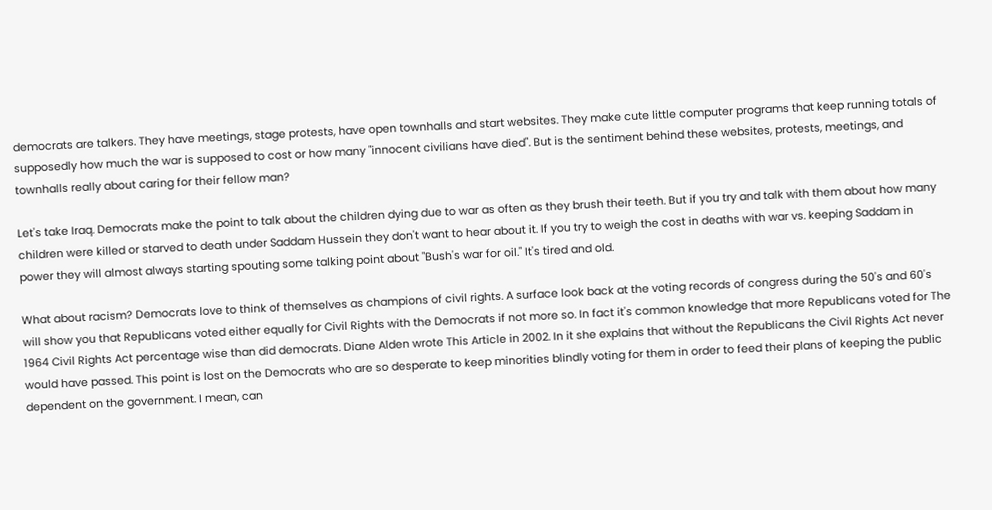democrats are talkers. They have meetings, stage protests, have open townhalls and start websites. They make cute little computer programs that keep running totals of supposedly how much the war is supposed to cost or how many "innocent civilians have died". But is the sentiment behind these websites, protests, meetings, and townhalls really about caring for their fellow man?

Let's take Iraq. Democrats make the point to talk about the children dying due to war as often as they brush their teeth. But if you try and talk with them about how many children were killed or starved to death under Saddam Hussein they don't want to hear about it. If you try to weigh the cost in deaths with war vs. keeping Saddam in power they will almost always starting spouting some talking point about "Bush's war for oil." It's tired and old.

What about racism? Democrats love to think of themselves as champions of civil rights. A surface look back at the voting records of congress during the 50's and 60's will show you that Republicans voted either equally for Civil Rights with the Democrats if not more so. In fact it's common knowledge that more Republicans voted for The 1964 Civil Rights Act percentage wise than did democrats. Diane Alden wrote This Article in 2002. In it she explains that without the Republicans the Civil Rights Act never would have passed. This point is lost on the Democrats who are so desperate to keep minorities blindly voting for them in order to feed their plans of keeping the public dependent on the government. I mean, can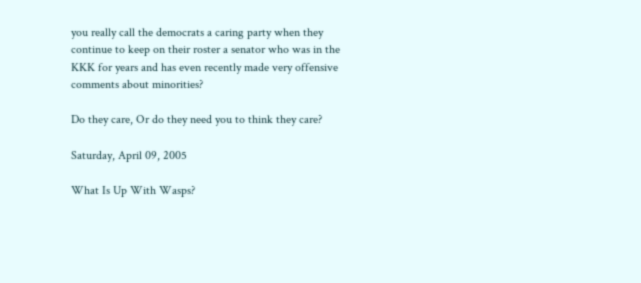you really call the democrats a caring party when they continue to keep on their roster a senator who was in the KKK for years and has even recently made very offensive comments about minorities?

Do they care, Or do they need you to think they care?

Saturday, April 09, 2005

What Is Up With Wasps?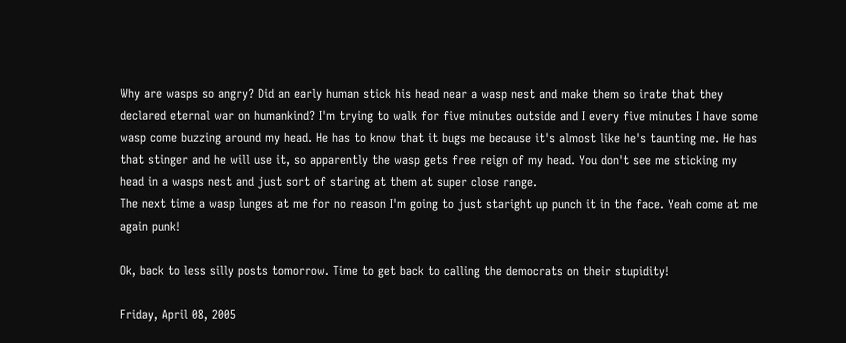Why are wasps so angry? Did an early human stick his head near a wasp nest and make them so irate that they declared eternal war on humankind? I'm trying to walk for five minutes outside and I every five minutes I have some wasp come buzzing around my head. He has to know that it bugs me because it's almost like he's taunting me. He has that stinger and he will use it, so apparently the wasp gets free reign of my head. You don't see me sticking my head in a wasps nest and just sort of staring at them at super close range.
The next time a wasp lunges at me for no reason I'm going to just staright up punch it in the face. Yeah come at me again punk!

Ok, back to less silly posts tomorrow. Time to get back to calling the democrats on their stupidity!

Friday, April 08, 2005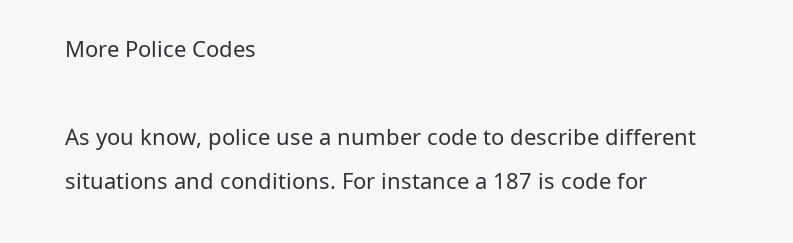More Police Codes

As you know, police use a number code to describe different situations and conditions. For instance a 187 is code for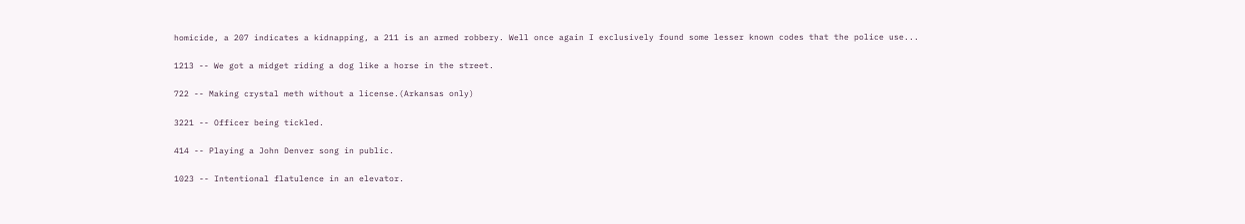homicide, a 207 indicates a kidnapping, a 211 is an armed robbery. Well once again I exclusively found some lesser known codes that the police use...

1213 -- We got a midget riding a dog like a horse in the street.

722 -- Making crystal meth without a license.(Arkansas only)

3221 -- Officer being tickled.

414 -- Playing a John Denver song in public.

1023 -- Intentional flatulence in an elevator.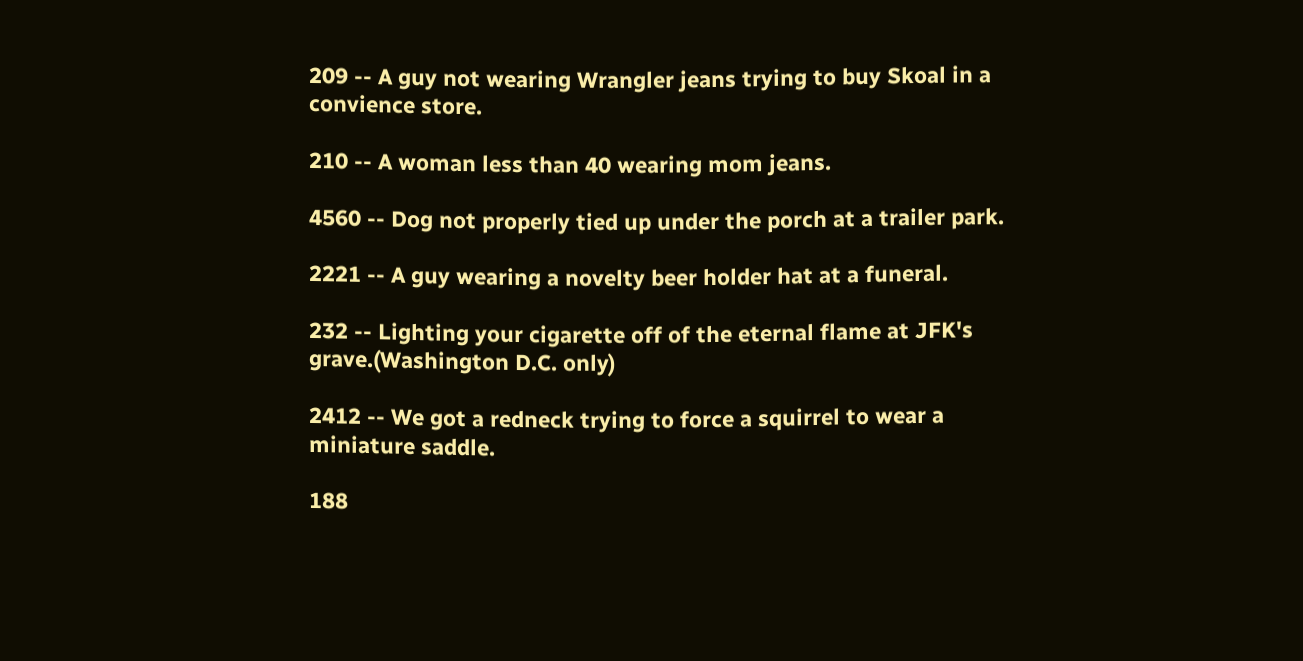209 -- A guy not wearing Wrangler jeans trying to buy Skoal in a convience store.

210 -- A woman less than 40 wearing mom jeans.

4560 -- Dog not properly tied up under the porch at a trailer park.

2221 -- A guy wearing a novelty beer holder hat at a funeral.

232 -- Lighting your cigarette off of the eternal flame at JFK's grave.(Washington D.C. only)

2412 -- We got a redneck trying to force a squirrel to wear a miniature saddle.

188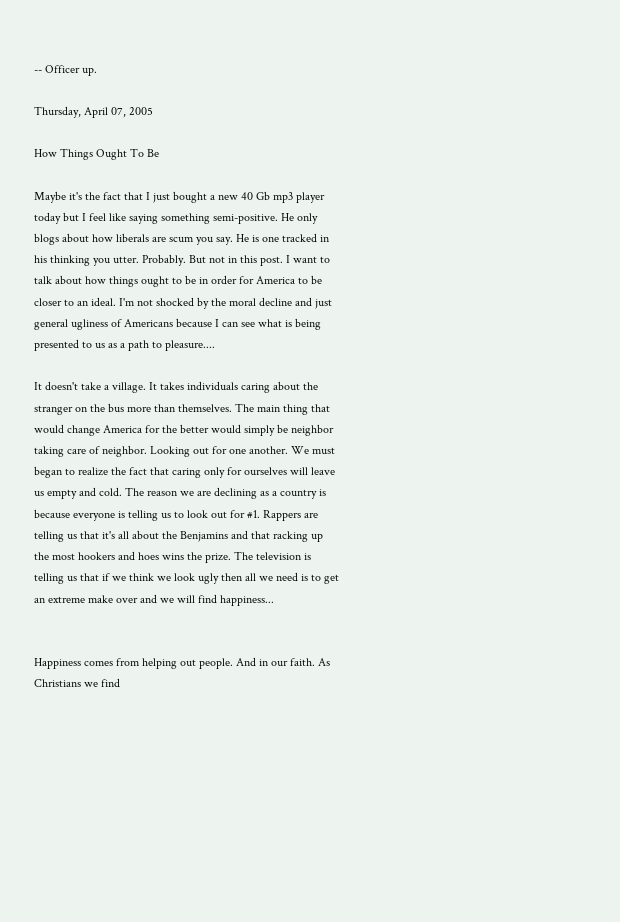-- Officer up.

Thursday, April 07, 2005

How Things Ought To Be

Maybe it's the fact that I just bought a new 40 Gb mp3 player today but I feel like saying something semi-positive. He only blogs about how liberals are scum you say. He is one tracked in his thinking you utter. Probably. But not in this post. I want to talk about how things ought to be in order for America to be closer to an ideal. I'm not shocked by the moral decline and just general ugliness of Americans because I can see what is being presented to us as a path to pleasure....

It doesn't take a village. It takes individuals caring about the stranger on the bus more than themselves. The main thing that would change America for the better would simply be neighbor taking care of neighbor. Looking out for one another. We must began to realize the fact that caring only for ourselves will leave us empty and cold. The reason we are declining as a country is because everyone is telling us to look out for #1. Rappers are telling us that it's all about the Benjamins and that racking up the most hookers and hoes wins the prize. The television is telling us that if we think we look ugly then all we need is to get an extreme make over and we will find happiness...


Happiness comes from helping out people. And in our faith. As Christians we find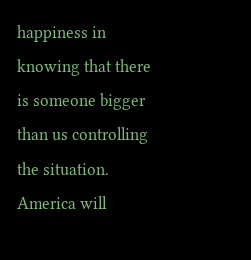happiness in knowing that there is someone bigger than us controlling the situation. America will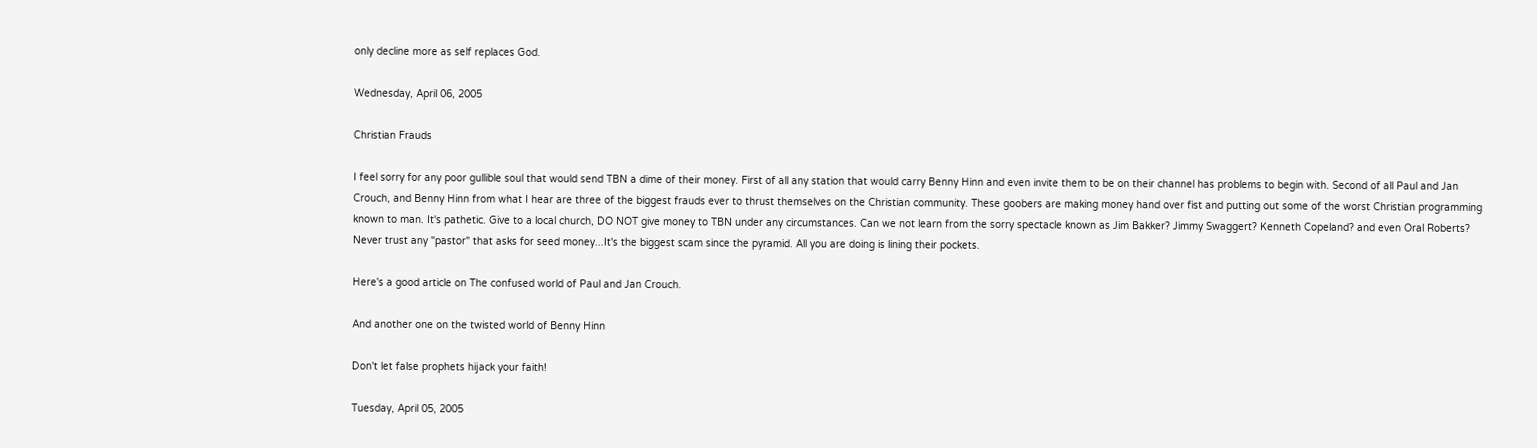only decline more as self replaces God.

Wednesday, April 06, 2005

Christian Frauds

I feel sorry for any poor gullible soul that would send TBN a dime of their money. First of all any station that would carry Benny Hinn and even invite them to be on their channel has problems to begin with. Second of all Paul and Jan Crouch, and Benny Hinn from what I hear are three of the biggest frauds ever to thrust themselves on the Christian community. These goobers are making money hand over fist and putting out some of the worst Christian programming known to man. It's pathetic. Give to a local church, DO NOT give money to TBN under any circumstances. Can we not learn from the sorry spectacle known as Jim Bakker? Jimmy Swaggert? Kenneth Copeland? and even Oral Roberts? Never trust any "pastor" that asks for seed money...It's the biggest scam since the pyramid. All you are doing is lining their pockets.

Here's a good article on The confused world of Paul and Jan Crouch.

And another one on the twisted world of Benny Hinn

Don't let false prophets hijack your faith!

Tuesday, April 05, 2005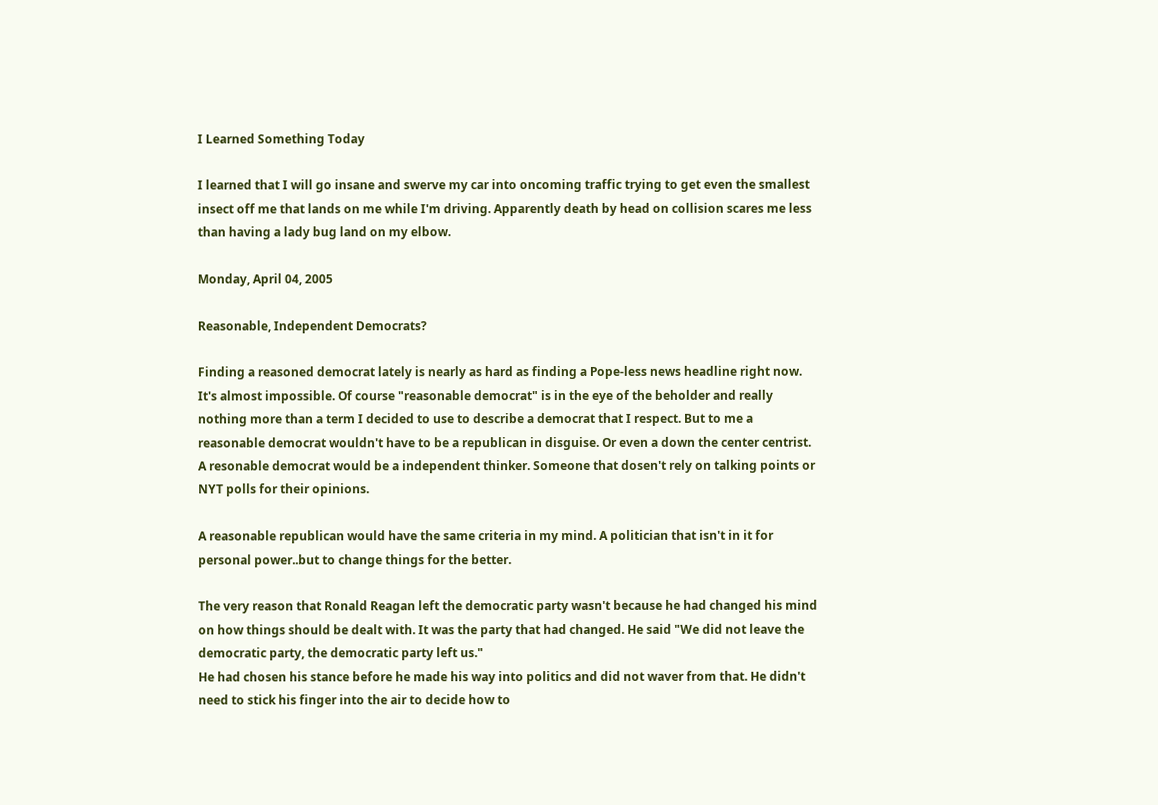I Learned Something Today

I learned that I will go insane and swerve my car into oncoming traffic trying to get even the smallest insect off me that lands on me while I'm driving. Apparently death by head on collision scares me less than having a lady bug land on my elbow.

Monday, April 04, 2005

Reasonable, Independent Democrats?

Finding a reasoned democrat lately is nearly as hard as finding a Pope-less news headline right now. It's almost impossible. Of course "reasonable democrat" is in the eye of the beholder and really nothing more than a term I decided to use to describe a democrat that I respect. But to me a reasonable democrat wouldn't have to be a republican in disguise. Or even a down the center centrist. A resonable democrat would be a independent thinker. Someone that dosen't rely on talking points or NYT polls for their opinions.

A reasonable republican would have the same criteria in my mind. A politician that isn't in it for personal power..but to change things for the better.

The very reason that Ronald Reagan left the democratic party wasn't because he had changed his mind on how things should be dealt with. It was the party that had changed. He said "We did not leave the democratic party, the democratic party left us."
He had chosen his stance before he made his way into politics and did not waver from that. He didn't need to stick his finger into the air to decide how to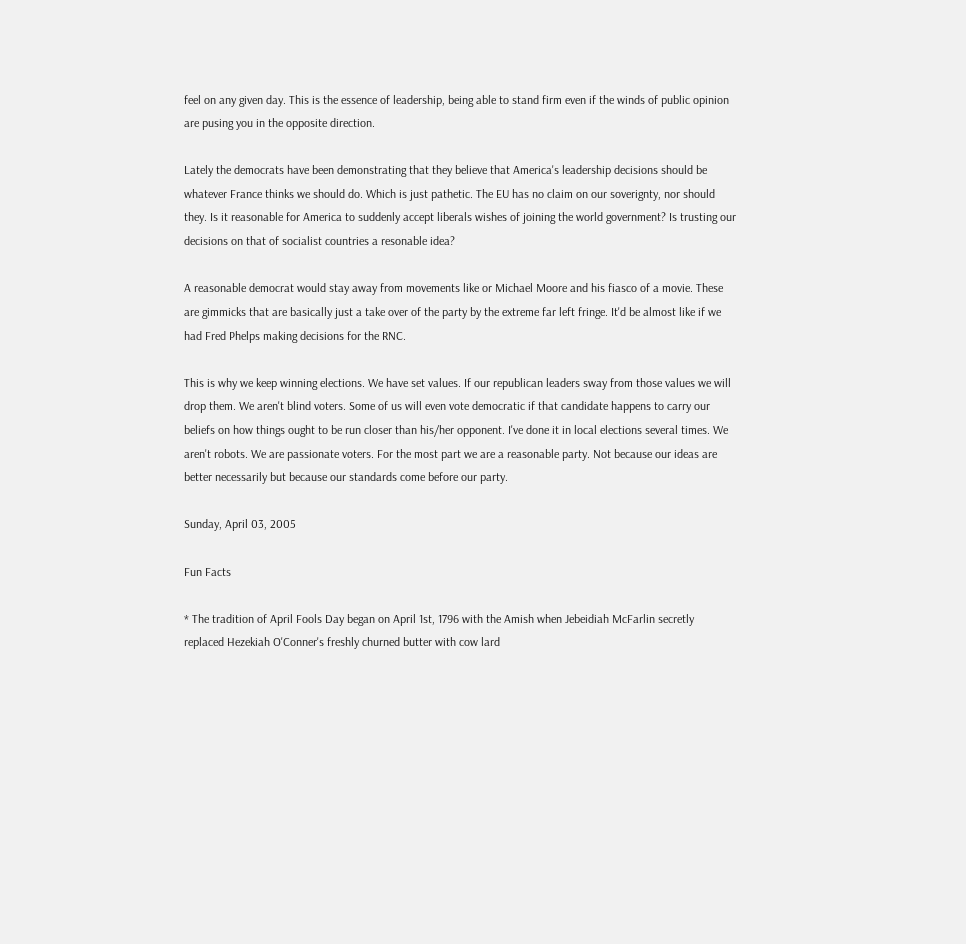feel on any given day. This is the essence of leadership, being able to stand firm even if the winds of public opinion are pusing you in the opposite direction.

Lately the democrats have been demonstrating that they believe that America's leadership decisions should be whatever France thinks we should do. Which is just pathetic. The EU has no claim on our soverignty, nor should they. Is it reasonable for America to suddenly accept liberals wishes of joining the world government? Is trusting our decisions on that of socialist countries a resonable idea?

A reasonable democrat would stay away from movements like or Michael Moore and his fiasco of a movie. These are gimmicks that are basically just a take over of the party by the extreme far left fringe. It'd be almost like if we had Fred Phelps making decisions for the RNC.

This is why we keep winning elections. We have set values. If our republican leaders sway from those values we will drop them. We aren't blind voters. Some of us will even vote democratic if that candidate happens to carry our beliefs on how things ought to be run closer than his/her opponent. I've done it in local elections several times. We aren't robots. We are passionate voters. For the most part we are a reasonable party. Not because our ideas are better necessarily but because our standards come before our party.

Sunday, April 03, 2005

Fun Facts

* The tradition of April Fools Day began on April 1st, 1796 with the Amish when Jebeidiah McFarlin secretly replaced Hezekiah O'Conner's freshly churned butter with cow lard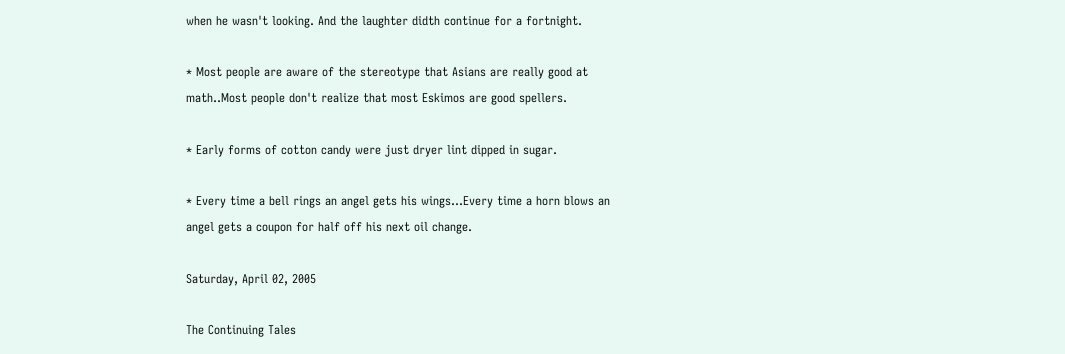when he wasn't looking. And the laughter didth continue for a fortnight.

* Most people are aware of the stereotype that Asians are really good at math..Most people don't realize that most Eskimos are good spellers.

* Early forms of cotton candy were just dryer lint dipped in sugar.

* Every time a bell rings an angel gets his wings...Every time a horn blows an angel gets a coupon for half off his next oil change.

Saturday, April 02, 2005

The Continuing Tales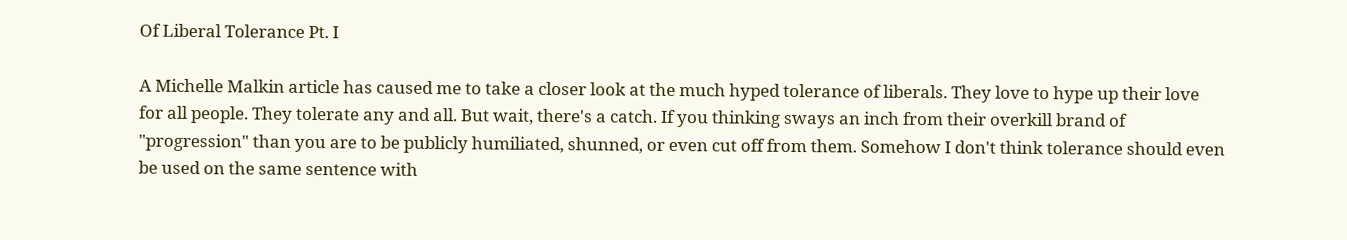Of Liberal Tolerance Pt. I

A Michelle Malkin article has caused me to take a closer look at the much hyped tolerance of liberals. They love to hype up their love for all people. They tolerate any and all. But wait, there's a catch. If you thinking sways an inch from their overkill brand of "progression" than you are to be publicly humiliated, shunned, or even cut off from them. Somehow I don't think tolerance should even be used on the same sentence with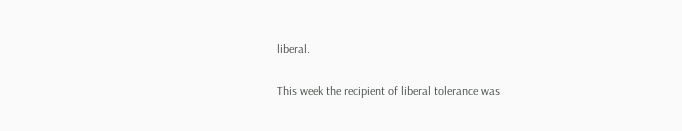liberal.

This week the recipient of liberal tolerance was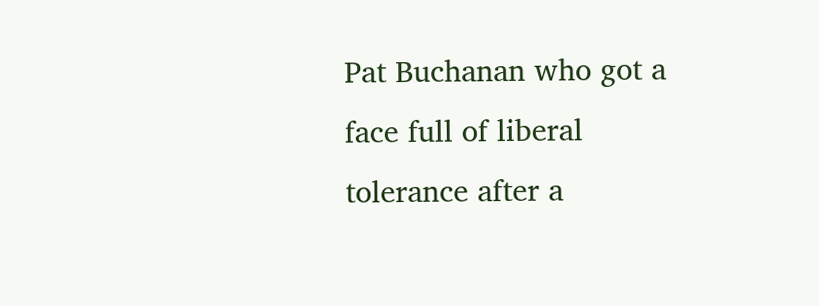Pat Buchanan who got a face full of liberal tolerance after a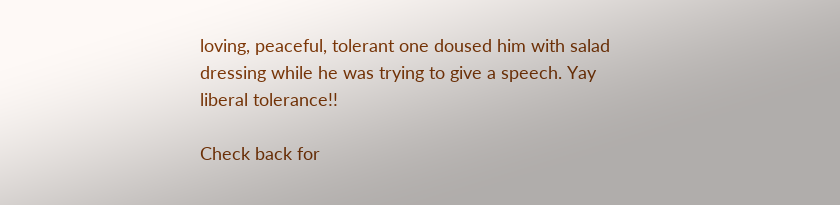loving, peaceful, tolerant one doused him with salad dressing while he was trying to give a speech. Yay liberal tolerance!!

Check back for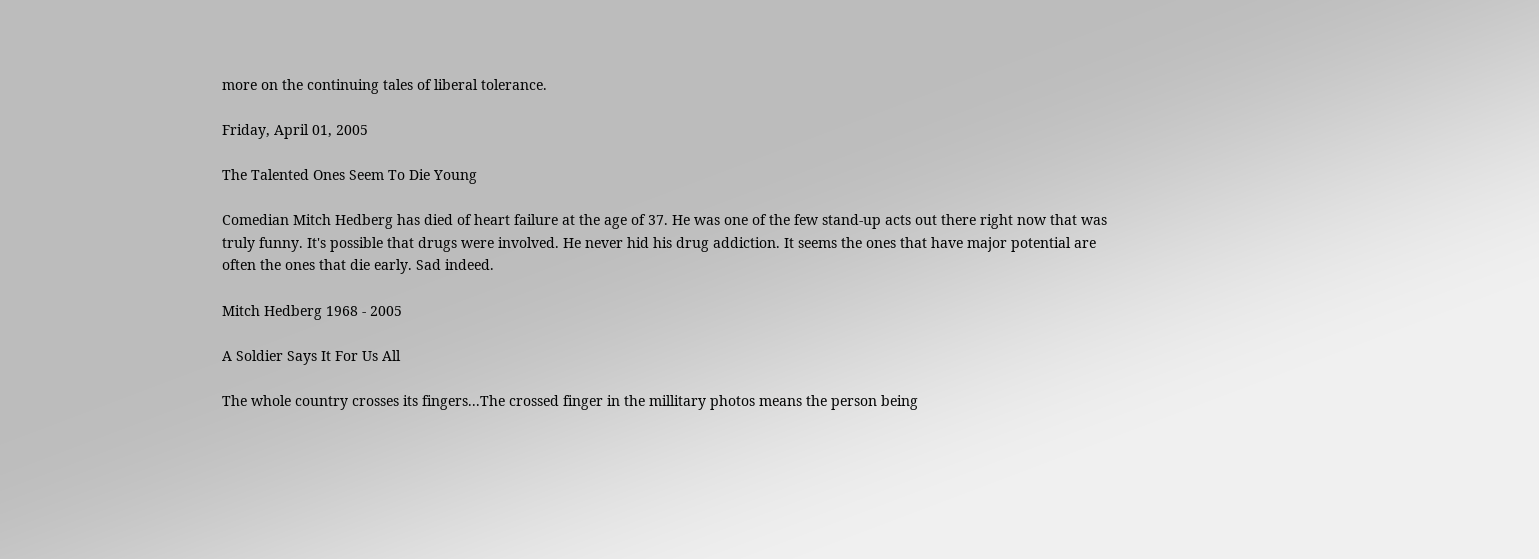more on the continuing tales of liberal tolerance.

Friday, April 01, 2005

The Talented Ones Seem To Die Young

Comedian Mitch Hedberg has died of heart failure at the age of 37. He was one of the few stand-up acts out there right now that was truly funny. It's possible that drugs were involved. He never hid his drug addiction. It seems the ones that have major potential are often the ones that die early. Sad indeed.

Mitch Hedberg 1968 - 2005

A Soldier Says It For Us All

The whole country crosses its fingers...The crossed finger in the millitary photos means the person being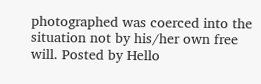photographed was coerced into the situation not by his/her own free will. Posted by Hello